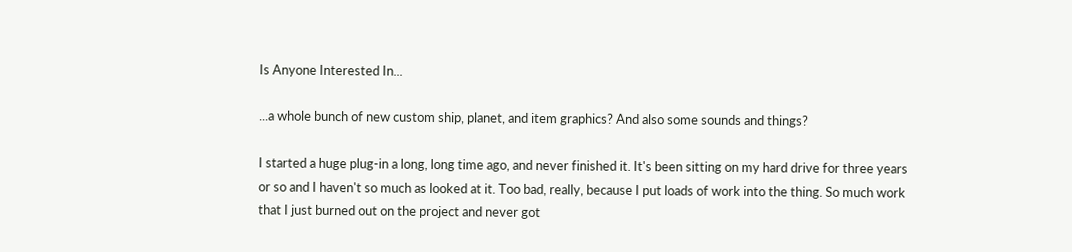Is Anyone Interested In...

...a whole bunch of new custom ship, planet, and item graphics? And also some sounds and things?

I started a huge plug-in a long, long time ago, and never finished it. It's been sitting on my hard drive for three years or so and I haven't so much as looked at it. Too bad, really, because I put loads of work into the thing. So much work that I just burned out on the project and never got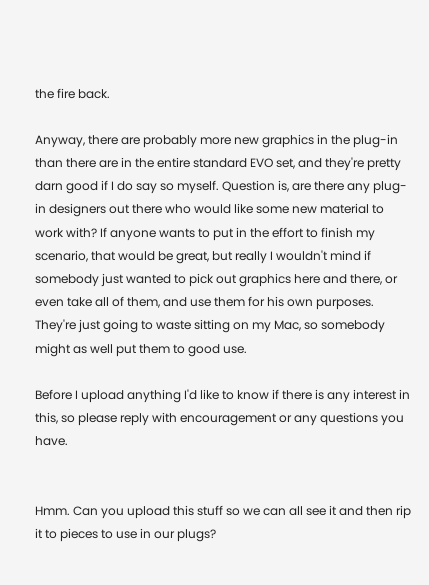the fire back.

Anyway, there are probably more new graphics in the plug-in than there are in the entire standard EVO set, and they're pretty darn good if I do say so myself. Question is, are there any plug-in designers out there who would like some new material to work with? If anyone wants to put in the effort to finish my scenario, that would be great, but really I wouldn't mind if somebody just wanted to pick out graphics here and there, or even take all of them, and use them for his own purposes. They're just going to waste sitting on my Mac, so somebody might as well put them to good use.

Before I upload anything I'd like to know if there is any interest in this, so please reply with encouragement or any questions you have.


Hmm. Can you upload this stuff so we can all see it and then rip it to pieces to use in our plugs?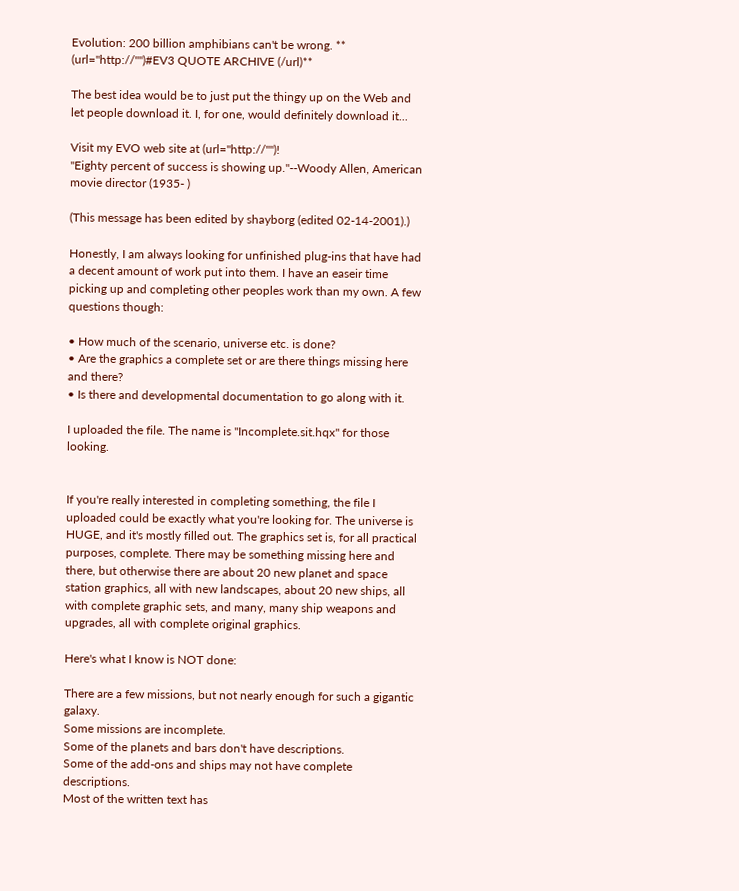Evolution: 200 billion amphibians can't be wrong. **
(url="http://"")#EV3 QUOTE ARCHIVE (/url)**

The best idea would be to just put the thingy up on the Web and let people download it. I, for one, would definitely download it...

Visit my EVO web site at (url="http://"")!
"Eighty percent of success is showing up."--Woody Allen, American movie director (1935- )

(This message has been edited by shayborg (edited 02-14-2001).)

Honestly, I am always looking for unfinished plug-ins that have had a decent amount of work put into them. I have an easeir time picking up and completing other peoples work than my own. A few questions though:

• How much of the scenario, universe etc. is done?
• Are the graphics a complete set or are there things missing here and there?
• Is there and developmental documentation to go along with it.

I uploaded the file. The name is "Incomplete.sit.hqx" for those looking.


If you're really interested in completing something, the file I uploaded could be exactly what you're looking for. The universe is HUGE, and it's mostly filled out. The graphics set is, for all practical purposes, complete. There may be something missing here and there, but otherwise there are about 20 new planet and space station graphics, all with new landscapes, about 20 new ships, all with complete graphic sets, and many, many ship weapons and upgrades, all with complete original graphics.

Here's what I know is NOT done:

There are a few missions, but not nearly enough for such a gigantic galaxy.
Some missions are incomplete.
Some of the planets and bars don't have descriptions.
Some of the add-ons and ships may not have complete descriptions.
Most of the written text has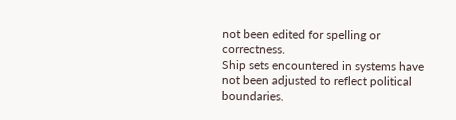not been edited for spelling or correctness.
Ship sets encountered in systems have not been adjusted to reflect political boundaries.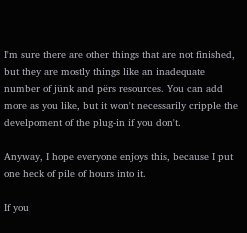I'm sure there are other things that are not finished, but they are mostly things like an inadequate number of jünk and përs resources. You can add more as you like, but it won't necessarily cripple the develpoment of the plug-in if you don't.

Anyway, I hope everyone enjoys this, because I put one heck of pile of hours into it.

If you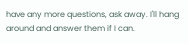have any more questions, ask away. I'll hang around and answer them if I can.